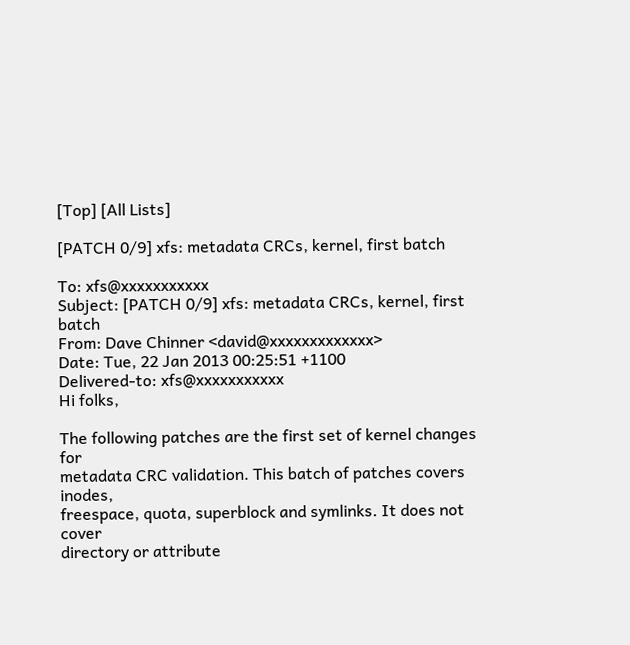[Top] [All Lists]

[PATCH 0/9] xfs: metadata CRCs, kernel, first batch

To: xfs@xxxxxxxxxxx
Subject: [PATCH 0/9] xfs: metadata CRCs, kernel, first batch
From: Dave Chinner <david@xxxxxxxxxxxxx>
Date: Tue, 22 Jan 2013 00:25:51 +1100
Delivered-to: xfs@xxxxxxxxxxx
Hi folks,

The following patches are the first set of kernel changes for
metadata CRC validation. This batch of patches covers inodes,
freespace, quota, superblock and symlinks. It does not cover
directory or attribute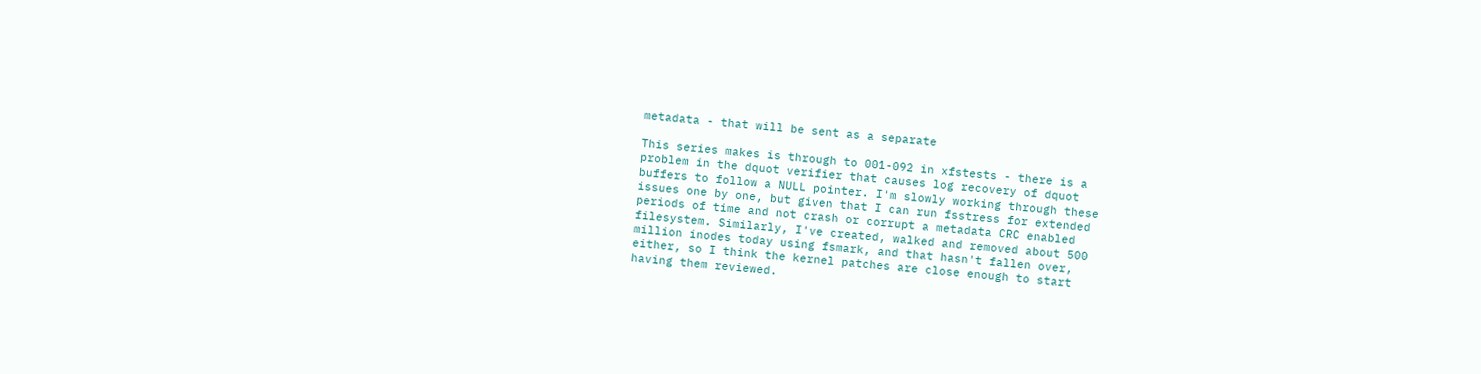metadata - that will be sent as a separate

This series makes is through to 001-092 in xfstests - there is a
problem in the dquot verifier that causes log recovery of dquot
buffers to follow a NULL pointer. I'm slowly working through these
issues one by one, but given that I can run fsstress for extended
periods of time and not crash or corrupt a metadata CRC enabled
filesystem. Similarly, I've created, walked and removed about 500
million inodes today using fsmark, and that hasn't fallen over,
either, so I think the kernel patches are close enough to start
having them reviewed.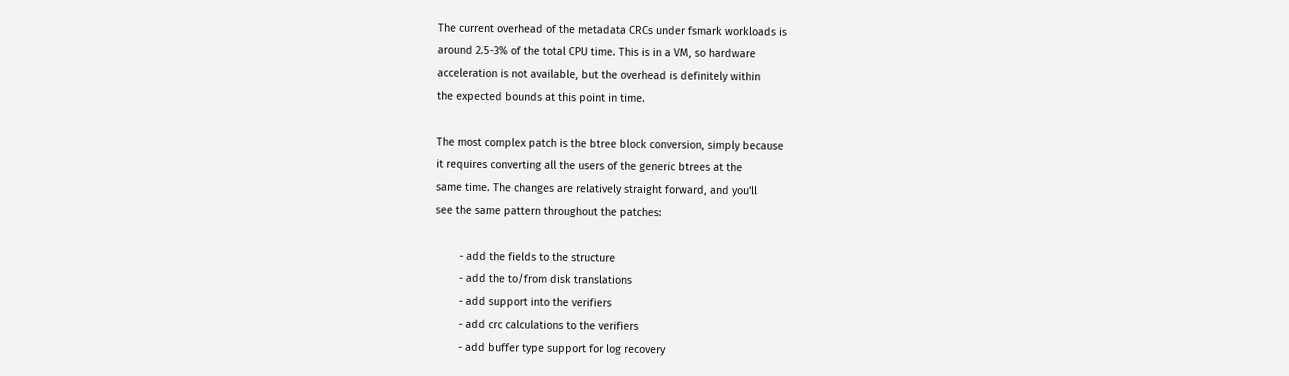The current overhead of the metadata CRCs under fsmark workloads is
around 2.5-3% of the total CPU time. This is in a VM, so hardware
acceleration is not available, but the overhead is definitely within
the expected bounds at this point in time.

The most complex patch is the btree block conversion, simply because
it requires converting all the users of the generic btrees at the
same time. The changes are relatively straight forward, and you'll
see the same pattern throughout the patches:

        - add the fields to the structure
        - add the to/from disk translations
        - add support into the verifiers
        - add crc calculations to the verifiers
        - add buffer type support for log recovery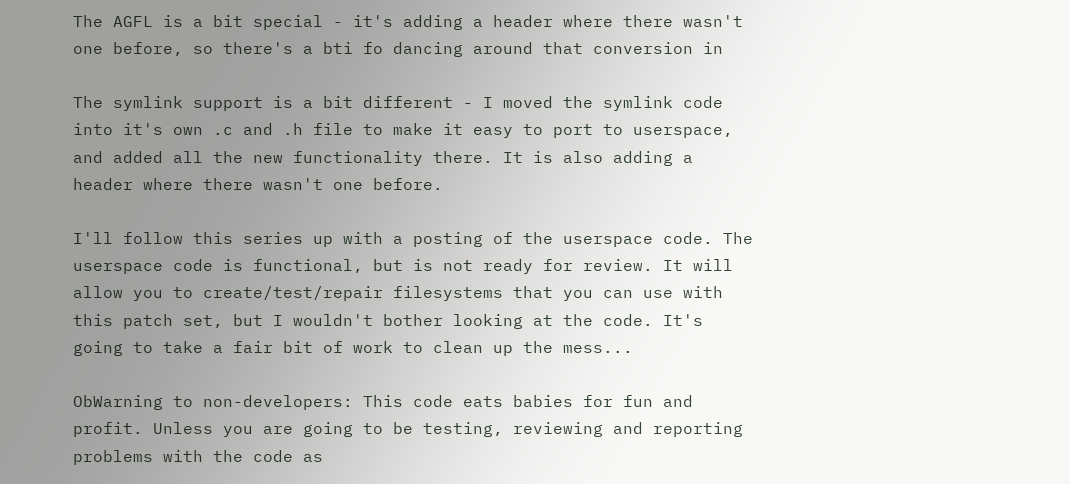The AGFL is a bit special - it's adding a header where there wasn't
one before, so there's a bti fo dancing around that conversion in

The symlink support is a bit different - I moved the symlink code
into it's own .c and .h file to make it easy to port to userspace,
and added all the new functionality there. It is also adding a
header where there wasn't one before.

I'll follow this series up with a posting of the userspace code. The
userspace code is functional, but is not ready for review. It will
allow you to create/test/repair filesystems that you can use with
this patch set, but I wouldn't bother looking at the code. It's
going to take a fair bit of work to clean up the mess...

ObWarning to non-developers: This code eats babies for fun and
profit. Unless you are going to be testing, reviewing and reporting
problems with the code as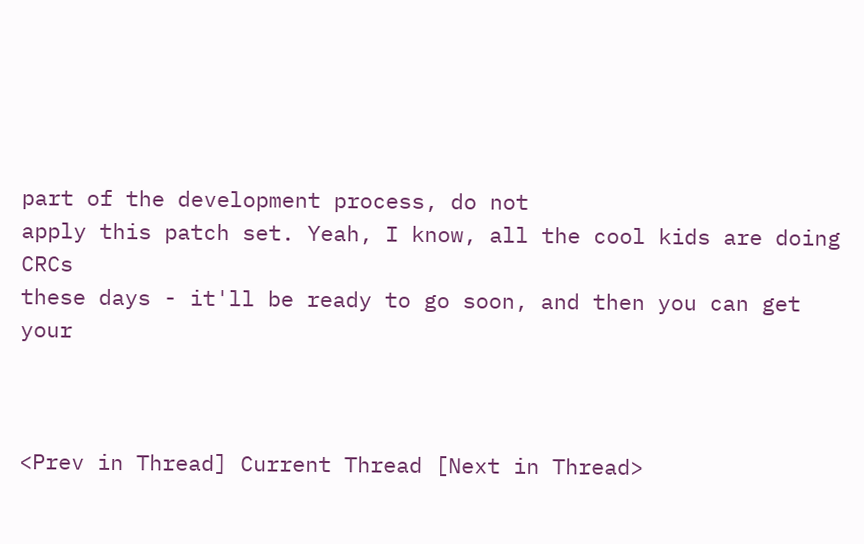part of the development process, do not
apply this patch set. Yeah, I know, all the cool kids are doing CRCs
these days - it'll be ready to go soon, and then you can get your



<Prev in Thread] Current Thread [Next in Thread>